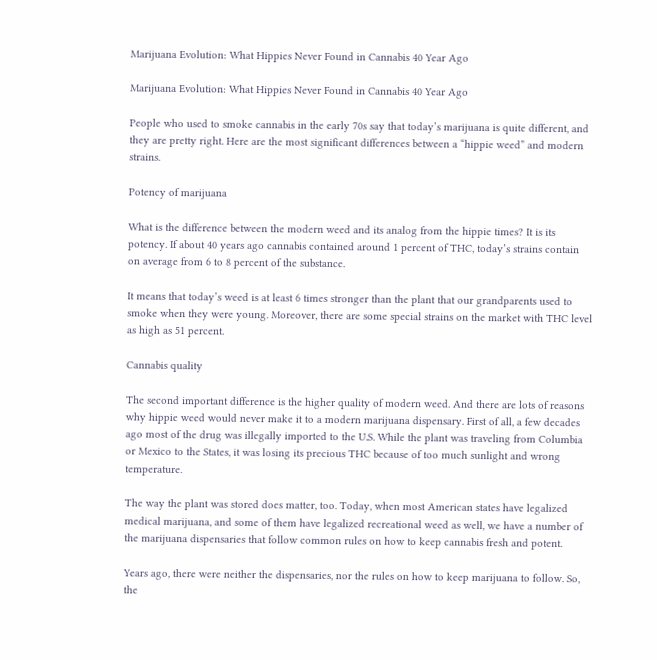Marijuana Evolution: What Hippies Never Found in Cannabis 40 Year Ago

Marijuana Evolution: What Hippies Never Found in Cannabis 40 Year Ago

People who used to smoke cannabis in the early 70s say that today’s marijuana is quite different, and they are pretty right. Here are the most significant differences between a “hippie weed” and modern strains.

Potency of marijuana

What is the difference between the modern weed and its analog from the hippie times? It is its potency. If about 40 years ago cannabis contained around 1 percent of THC, today’s strains contain on average from 6 to 8 percent of the substance.

It means that today’s weed is at least 6 times stronger than the plant that our grandparents used to smoke when they were young. Moreover, there are some special strains on the market with THC level as high as 51 percent.

Cannabis quality

The second important difference is the higher quality of modern weed. And there are lots of reasons why hippie weed would never make it to a modern marijuana dispensary. First of all, a few decades ago most of the drug was illegally imported to the U.S. While the plant was traveling from Columbia or Mexico to the States, it was losing its precious THC because of too much sunlight and wrong temperature.

The way the plant was stored does matter, too. Today, when most American states have legalized medical marijuana, and some of them have legalized recreational weed as well, we have a number of the marijuana dispensaries that follow common rules on how to keep cannabis fresh and potent.

Years ago, there were neither the dispensaries, nor the rules on how to keep marijuana to follow. So, the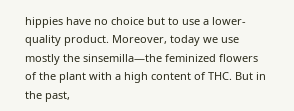hippies have no choice but to use a lower-quality product. Moreover, today we use mostly the sinsemilla―the feminized flowers of the plant with a high content of THC. But in the past,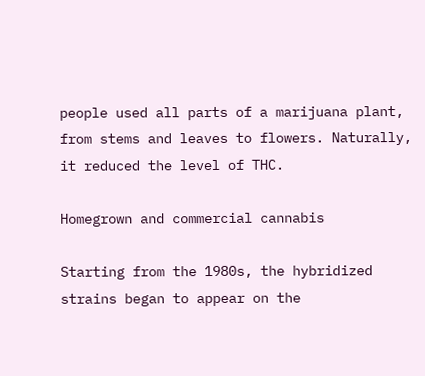people used all parts of a marijuana plant, from stems and leaves to flowers. Naturally, it reduced the level of THC.

Homegrown and commercial cannabis

Starting from the 1980s, the hybridized strains began to appear on the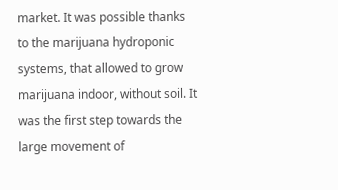market. It was possible thanks to the marijuana hydroponic systems, that allowed to grow marijuana indoor, without soil. It was the first step towards the large movement of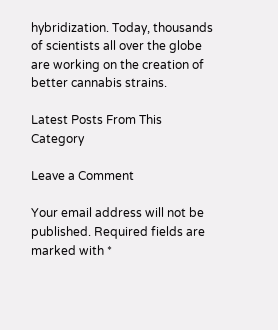hybridization. Today, thousands of scientists all over the globe are working on the creation of better cannabis strains.

Latest Posts From This Category

Leave a Comment

Your email address will not be published. Required fields are marked with *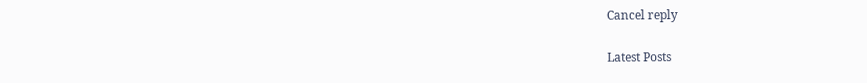Cancel reply

Latest Posts